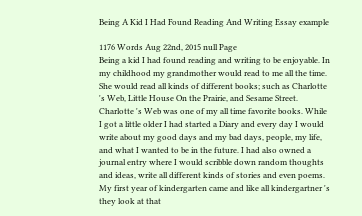Being A Kid I Had Found Reading And Writing Essay example

1176 Words Aug 22nd, 2015 null Page
Being a kid I had found reading and writing to be enjoyable. In my childhood my grandmother would read to me all the time. She would read all kinds of different books; such as Charlotte 's Web, Little House On the Prairie, and Sesame Street. Charlotte 's Web was one of my all time favorite books. While I got a little older I had started a Diary and every day I would write about my good days and my bad days, people, my life, and what I wanted to be in the future. I had also owned a journal entry where I would scribble down random thoughts and ideas, write all different kinds of stories and even poems.
My first year of kindergarten came and like all kindergartner 's they look at that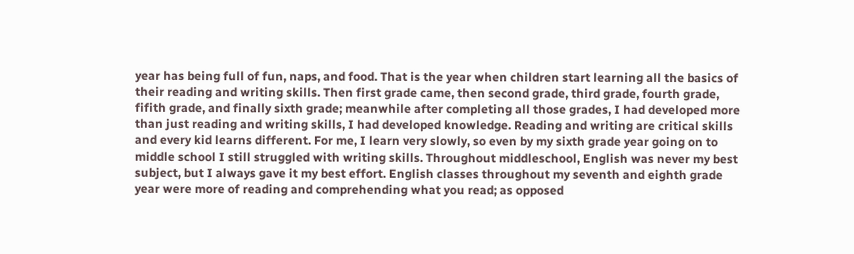year has being full of fun, naps, and food. That is the year when children start learning all the basics of their reading and writing skills. Then first grade came, then second grade, third grade, fourth grade, fifith grade, and finally sixth grade; meanwhile after completing all those grades, I had developed more than just reading and writing skills, I had developed knowledge. Reading and writing are critical skills and every kid learns different. For me, I learn very slowly, so even by my sixth grade year going on to middle school I still struggled with writing skills. Throughout middleschool, English was never my best subject, but I always gave it my best effort. English classes throughout my seventh and eighth grade year were more of reading and comprehending what you read; as opposed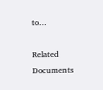to…

Related Documents